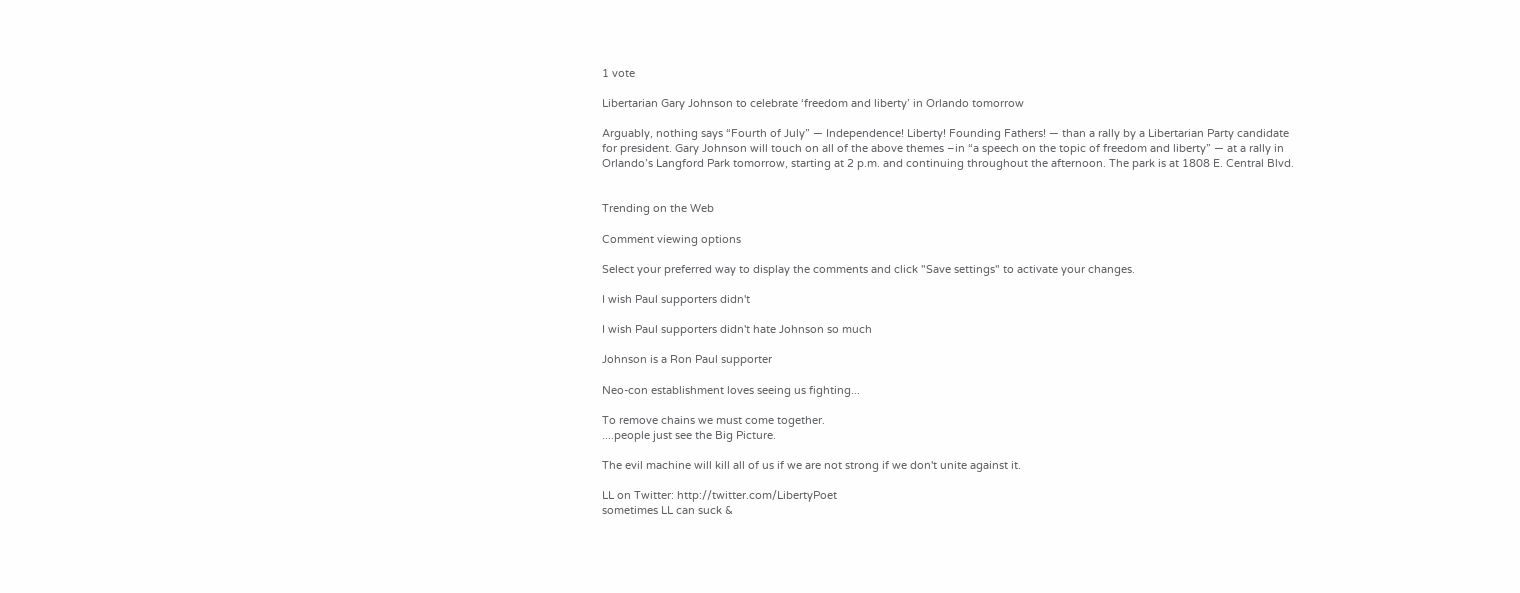1 vote

Libertarian Gary Johnson to celebrate ‘freedom and liberty’ in Orlando tomorrow

Arguably, nothing says “Fourth of July” — Independence! Liberty! Founding Fathers! — than a rally by a Libertarian Party candidate for president. Gary Johnson will touch on all of the above themes –in “a speech on the topic of freedom and liberty” — at a rally in Orlando’s Langford Park tomorrow, starting at 2 p.m. and continuing throughout the afternoon. The park is at 1808 E. Central Blvd.


Trending on the Web

Comment viewing options

Select your preferred way to display the comments and click "Save settings" to activate your changes.

I wish Paul supporters didn't

I wish Paul supporters didn't hate Johnson so much

Johnson is a Ron Paul supporter

Neo-con establishment loves seeing us fighting...

To remove chains we must come together.
....people just see the Big Picture.

The evil machine will kill all of us if we are not strong if we don't unite against it.

LL on Twitter: http://twitter.com/LibertyPoet
sometimes LL can suck &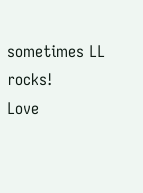sometimes LL rocks!
Love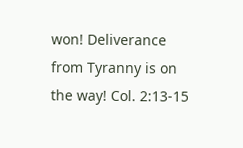won! Deliverance from Tyranny is on the way! Col. 2:13-15